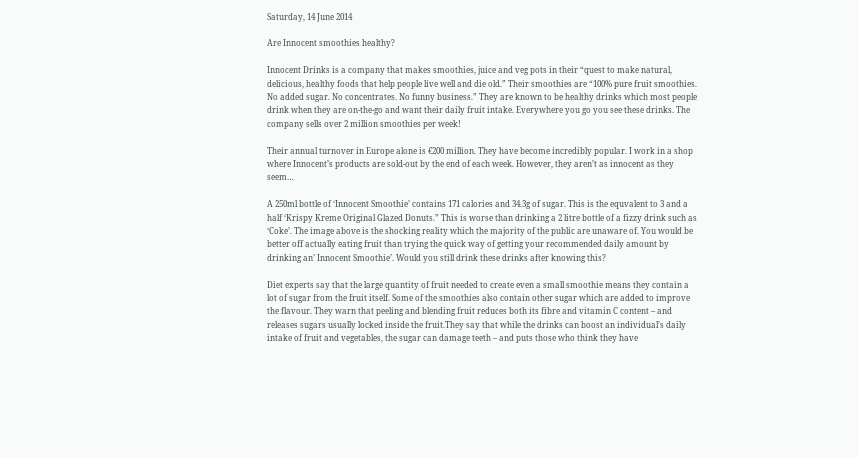Saturday, 14 June 2014

Are Innocent smoothies healthy?

Innocent Drinks is a company that makes smoothies, juice and veg pots in their “quest to make natural, delicious, healthy foods that help people live well and die old.” Their smoothies are “100% pure fruit smoothies. No added sugar. No concentrates. No funny business.” They are known to be healthy drinks which most people drink when they are on-the-go and want their daily fruit intake. Everywhere you go you see these drinks. The company sells over 2 million smoothies per week!

Their annual turnover in Europe alone is €200 million. They have become incredibly popular. I work in a shop where Innocent’s products are sold-out by the end of each week. However, they aren’t as innocent as they seem…

A 250ml bottle of ‘Innocent Smoothie’ contains 171 calories and 34.3g of sugar. This is the equvalent to 3 and a half ‘Krispy Kreme Original Glazed Donuts.” This is worse than drinking a 2 litre bottle of a fizzy drink such as ‘Coke’. The image above is the shocking reality which the majority of the public are unaware of. You would be better off actually eating fruit than trying the quick way of getting your recommended daily amount by drinking an’ Innocent Smoothie’. Would you still drink these drinks after knowing this?

Diet experts say that the large quantity of fruit needed to create even a small smoothie means they contain a lot of sugar from the fruit itself. Some of the smoothies also contain other sugar which are added to improve the flavour. They warn that peeling and blending fruit reduces both its fibre and vitamin C content – and releases sugars usually locked inside the fruit.They say that while the drinks can boost an individual’s daily intake of fruit and vegetables, the sugar can damage teeth – and puts those who think they have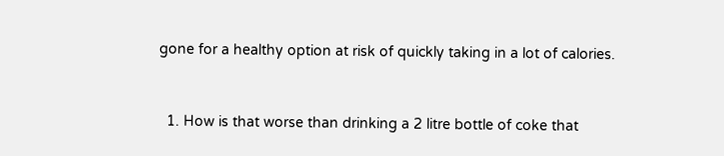gone for a healthy option at risk of quickly taking in a lot of calories.


  1. How is that worse than drinking a 2 litre bottle of coke that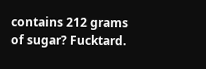contains 212 grams of sugar? Fucktard.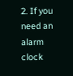2. If you need an alarm clock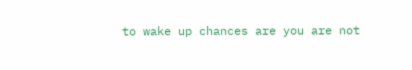to wake up chances are you are not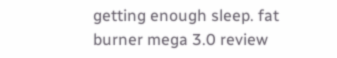getting enough sleep. fat burner mega 3.0 review